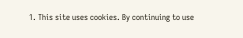1. This site uses cookies. By continuing to use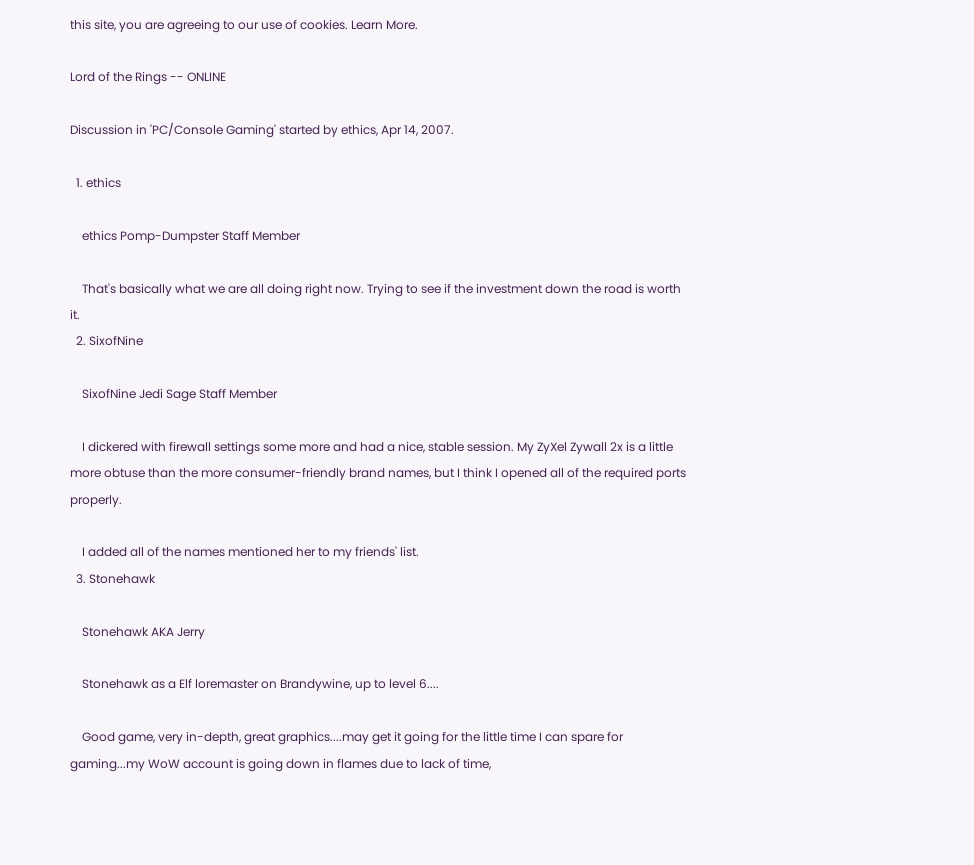this site, you are agreeing to our use of cookies. Learn More.

Lord of the Rings -- ONLINE

Discussion in 'PC/Console Gaming' started by ethics, Apr 14, 2007.

  1. ethics

    ethics Pomp-Dumpster Staff Member

    That's basically what we are all doing right now. Trying to see if the investment down the road is worth it.
  2. SixofNine

    SixofNine Jedi Sage Staff Member

    I dickered with firewall settings some more and had a nice, stable session. My ZyXel Zywall 2x is a little more obtuse than the more consumer-friendly brand names, but I think I opened all of the required ports properly.

    I added all of the names mentioned her to my friends' list.
  3. Stonehawk

    Stonehawk AKA Jerry

    Stonehawk as a Elf loremaster on Brandywine, up to level 6....

    Good game, very in-depth, great graphics....may get it going for the little time I can spare for gaming...my WoW account is going down in flames due to lack of time,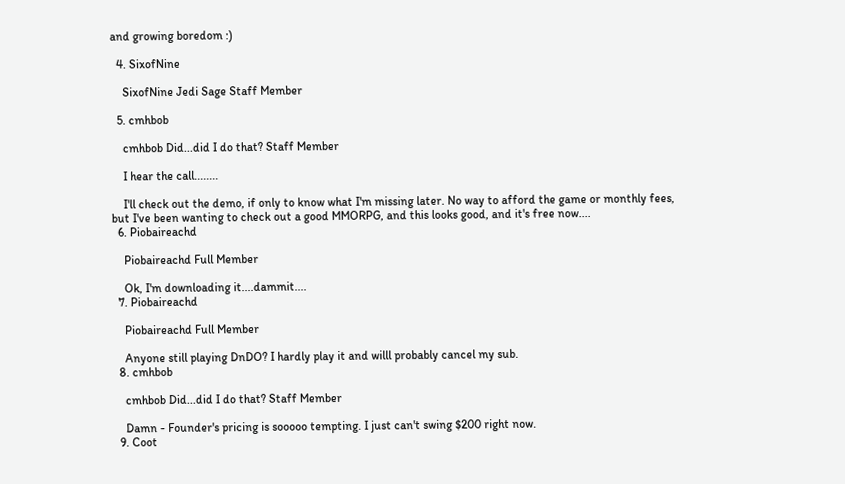and growing boredom :)

  4. SixofNine

    SixofNine Jedi Sage Staff Member

  5. cmhbob

    cmhbob Did...did I do that? Staff Member

    I hear the call........

    I'll check out the demo, if only to know what I'm missing later. No way to afford the game or monthly fees, but I've been wanting to check out a good MMORPG, and this looks good, and it's free now....
  6. Piobaireachd

    Piobaireachd Full Member

    Ok, I'm downloading it....dammit....
  7. Piobaireachd

    Piobaireachd Full Member

    Anyone still playing DnDO? I hardly play it and willl probably cancel my sub.
  8. cmhbob

    cmhbob Did...did I do that? Staff Member

    Damn - Founder's pricing is sooooo tempting. I just can't swing $200 right now.
  9. Coot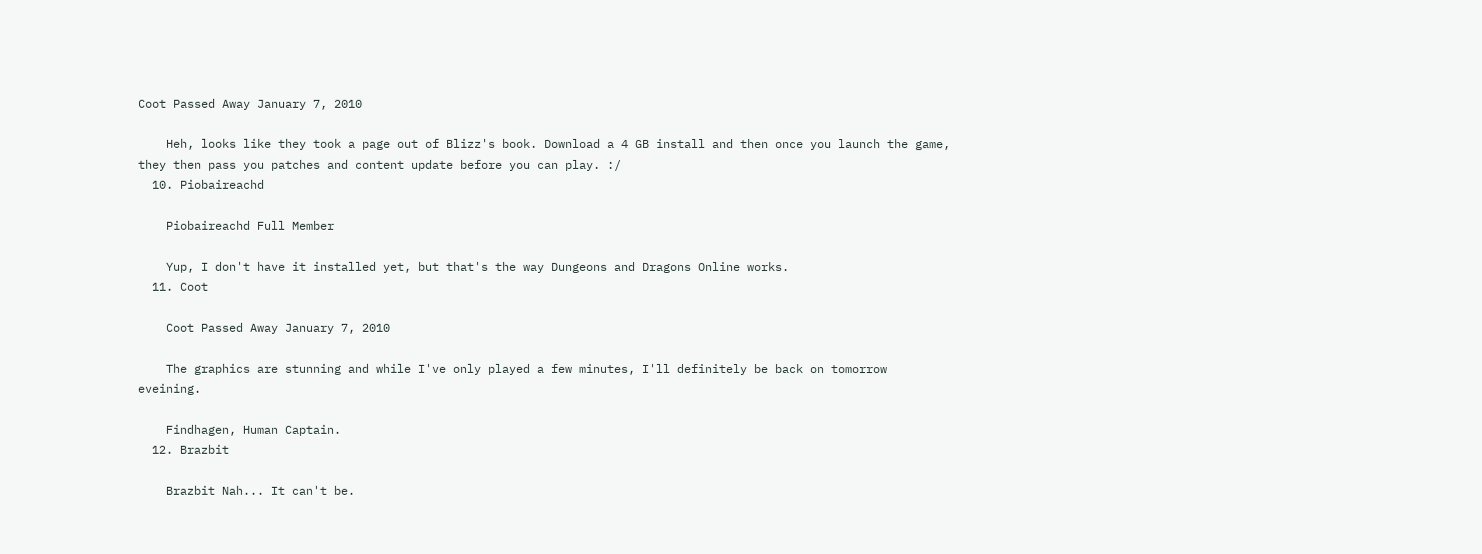Coot Passed Away January 7, 2010

    Heh, looks like they took a page out of Blizz's book. Download a 4 GB install and then once you launch the game, they then pass you patches and content update before you can play. :/
  10. Piobaireachd

    Piobaireachd Full Member

    Yup, I don't have it installed yet, but that's the way Dungeons and Dragons Online works.
  11. Coot

    Coot Passed Away January 7, 2010

    The graphics are stunning and while I've only played a few minutes, I'll definitely be back on tomorrow eveining.

    Findhagen, Human Captain.
  12. Brazbit

    Brazbit Nah... It can't be.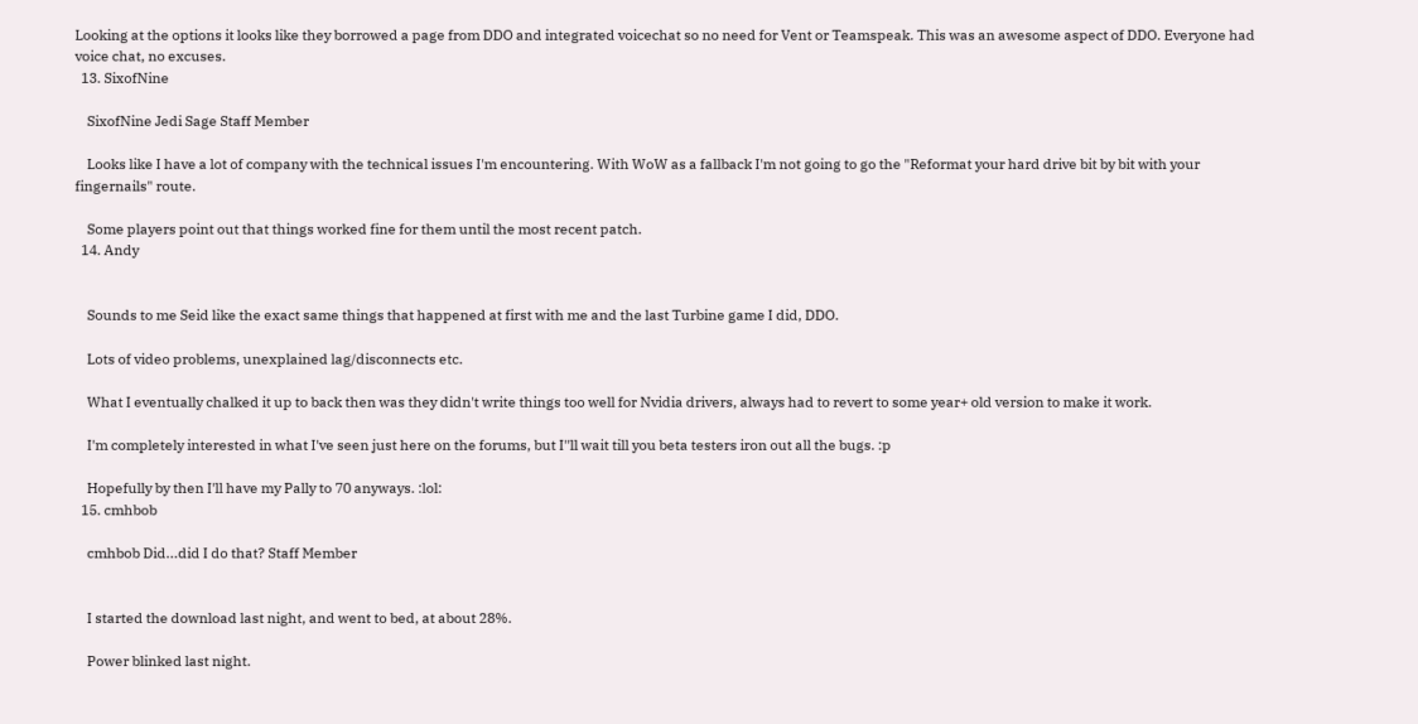Looking at the options it looks like they borrowed a page from DDO and integrated voicechat so no need for Vent or Teamspeak. This was an awesome aspect of DDO. Everyone had voice chat, no excuses.
  13. SixofNine

    SixofNine Jedi Sage Staff Member

    Looks like I have a lot of company with the technical issues I'm encountering. With WoW as a fallback I'm not going to go the "Reformat your hard drive bit by bit with your fingernails" route.

    Some players point out that things worked fine for them until the most recent patch.
  14. Andy


    Sounds to me Seid like the exact same things that happened at first with me and the last Turbine game I did, DDO.

    Lots of video problems, unexplained lag/disconnects etc.

    What I eventually chalked it up to back then was they didn't write things too well for Nvidia drivers, always had to revert to some year+ old version to make it work.

    I'm completely interested in what I've seen just here on the forums, but I''ll wait till you beta testers iron out all the bugs. :p

    Hopefully by then I'll have my Pally to 70 anyways. :lol:
  15. cmhbob

    cmhbob Did...did I do that? Staff Member


    I started the download last night, and went to bed, at about 28%.

    Power blinked last night.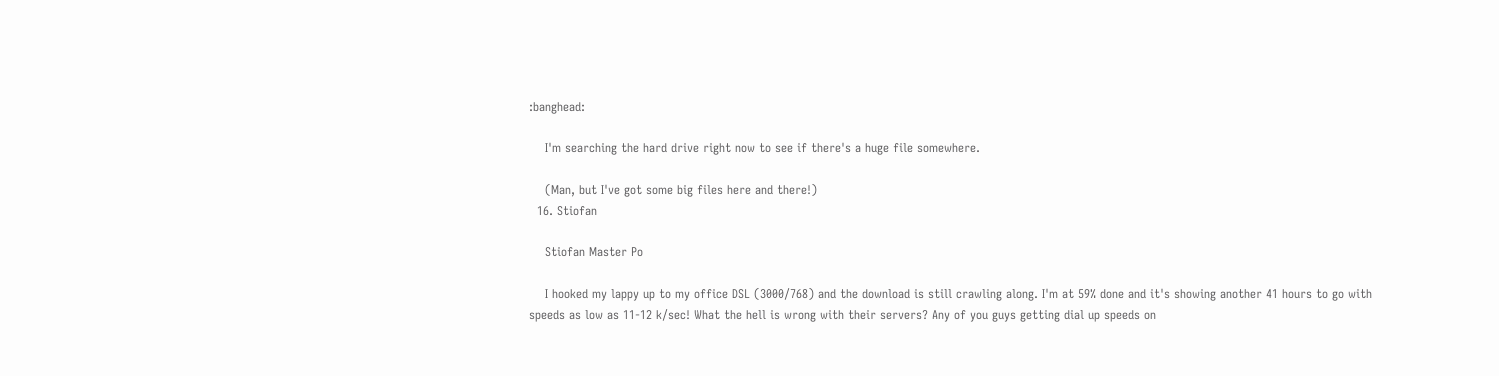:banghead:

    I'm searching the hard drive right now to see if there's a huge file somewhere.

    (Man, but I've got some big files here and there!)
  16. Stiofan

    Stiofan Master Po

    I hooked my lappy up to my office DSL (3000/768) and the download is still crawling along. I'm at 59% done and it's showing another 41 hours to go with speeds as low as 11-12 k/sec! What the hell is wrong with their servers? Any of you guys getting dial up speeds on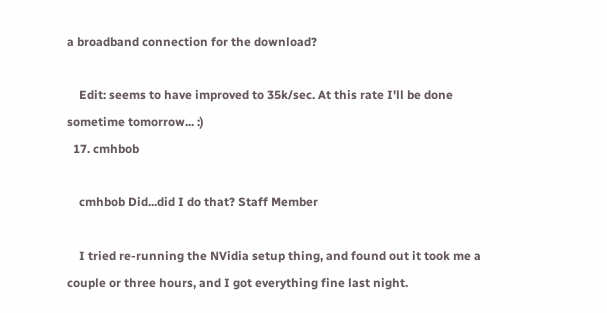a broadband connection for the download?

    Edit: seems to have improved to 35k/sec. At this rate I'll be done sometime tomorrow... :)
  17. cmhbob

    cmhbob Did...did I do that? Staff Member

    I tried re-running the NVidia setup thing, and found out it took me a couple or three hours, and I got everything fine last night.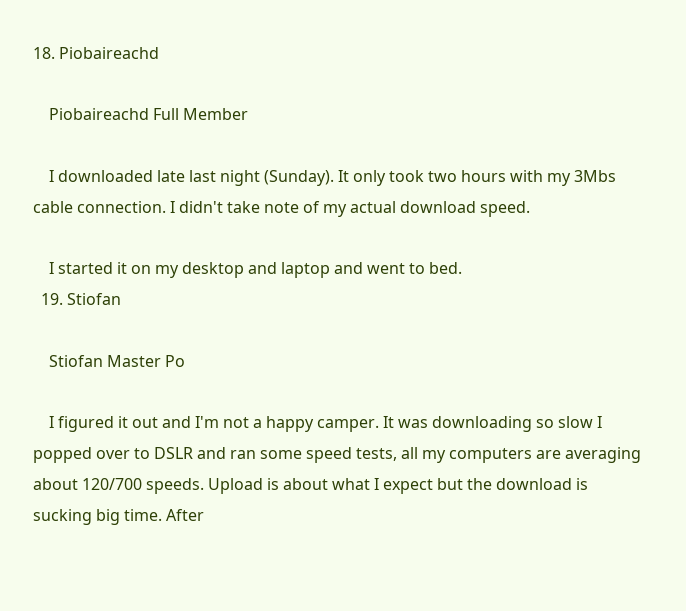18. Piobaireachd

    Piobaireachd Full Member

    I downloaded late last night (Sunday). It only took two hours with my 3Mbs cable connection. I didn't take note of my actual download speed.

    I started it on my desktop and laptop and went to bed.
  19. Stiofan

    Stiofan Master Po

    I figured it out and I'm not a happy camper. It was downloading so slow I popped over to DSLR and ran some speed tests, all my computers are averaging about 120/700 speeds. Upload is about what I expect but the download is sucking big time. After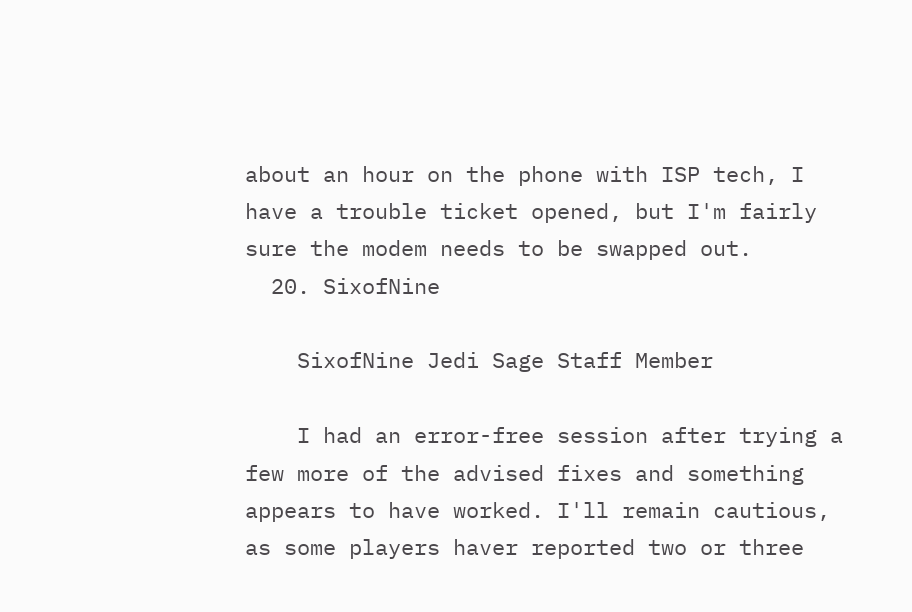about an hour on the phone with ISP tech, I have a trouble ticket opened, but I'm fairly sure the modem needs to be swapped out.
  20. SixofNine

    SixofNine Jedi Sage Staff Member

    I had an error-free session after trying a few more of the advised fixes and something appears to have worked. I'll remain cautious, as some players haver reported two or three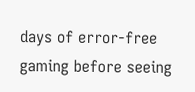days of error-free gaming before seeing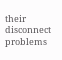their disconnect problems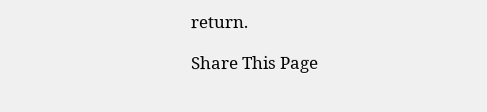return.

Share This Page